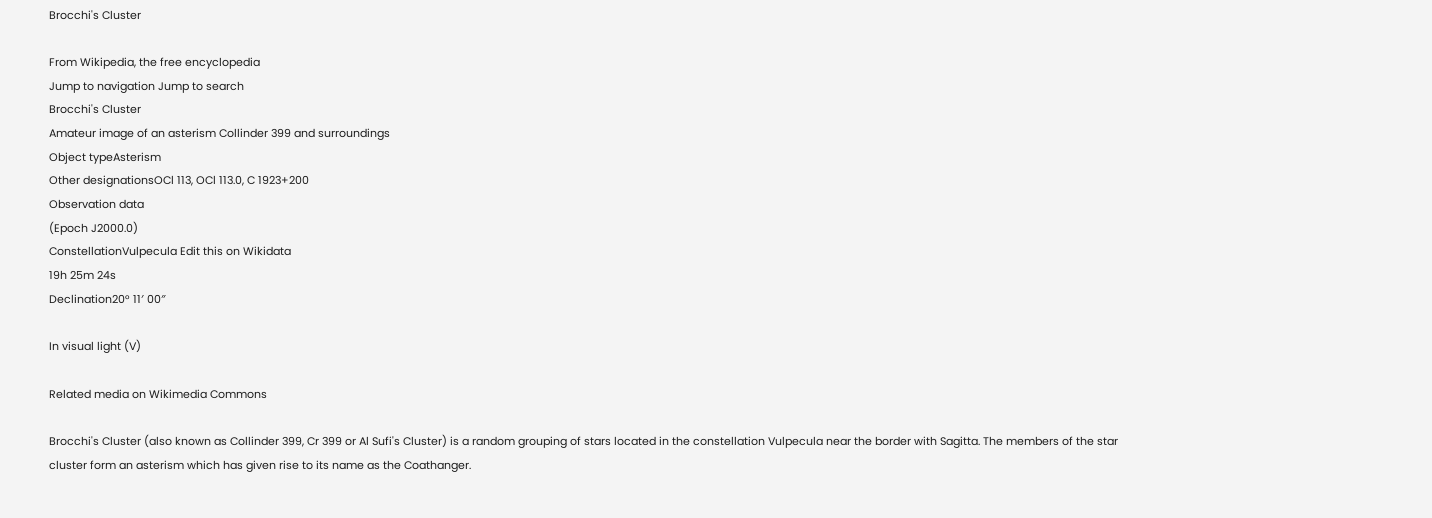Brocchi's Cluster

From Wikipedia, the free encyclopedia
Jump to navigation Jump to search
Brocchi's Cluster
Amateur image of an asterism Collinder 399 and surroundings
Object typeAsterism
Other designationsOCl 113, OCl 113.0, C 1923+200
Observation data
(Epoch J2000.0)
ConstellationVulpecula Edit this on Wikidata
19h 25m 24s
Declination20° 11′ 00″

In visual light (V)

Related media on Wikimedia Commons

Brocchi's Cluster (also known as Collinder 399, Cr 399 or Al Sufi's Cluster) is a random grouping of stars located in the constellation Vulpecula near the border with Sagitta. The members of the star cluster form an asterism which has given rise to its name as the Coathanger.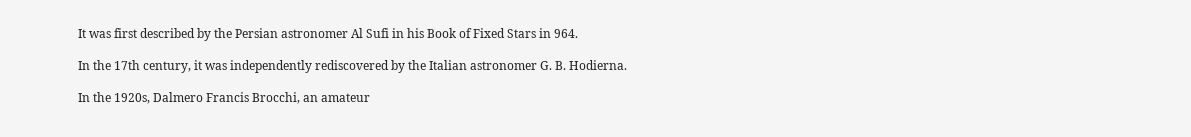It was first described by the Persian astronomer Al Sufi in his Book of Fixed Stars in 964.

In the 17th century, it was independently rediscovered by the Italian astronomer G. B. Hodierna.

In the 1920s, Dalmero Francis Brocchi, an amateur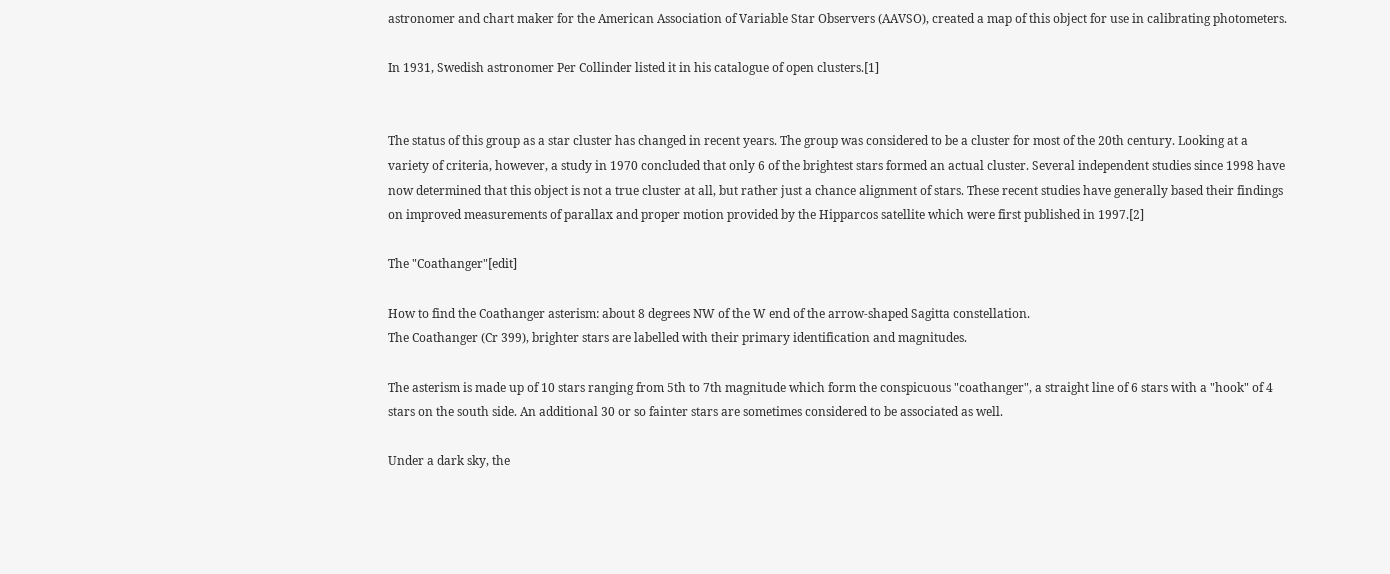astronomer and chart maker for the American Association of Variable Star Observers (AAVSO), created a map of this object for use in calibrating photometers.

In 1931, Swedish astronomer Per Collinder listed it in his catalogue of open clusters.[1]


The status of this group as a star cluster has changed in recent years. The group was considered to be a cluster for most of the 20th century. Looking at a variety of criteria, however, a study in 1970 concluded that only 6 of the brightest stars formed an actual cluster. Several independent studies since 1998 have now determined that this object is not a true cluster at all, but rather just a chance alignment of stars. These recent studies have generally based their findings on improved measurements of parallax and proper motion provided by the Hipparcos satellite which were first published in 1997.[2]

The "Coathanger"[edit]

How to find the Coathanger asterism: about 8 degrees NW of the W end of the arrow-shaped Sagitta constellation.
The Coathanger (Cr 399), brighter stars are labelled with their primary identification and magnitudes.

The asterism is made up of 10 stars ranging from 5th to 7th magnitude which form the conspicuous "coathanger", a straight line of 6 stars with a "hook" of 4 stars on the south side. An additional 30 or so fainter stars are sometimes considered to be associated as well.

Under a dark sky, the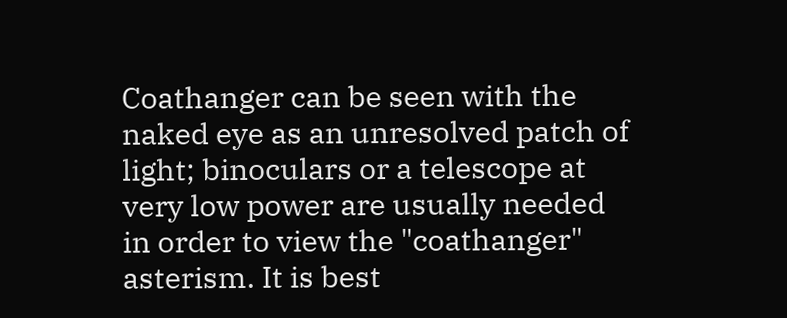Coathanger can be seen with the naked eye as an unresolved patch of light; binoculars or a telescope at very low power are usually needed in order to view the "coathanger" asterism. It is best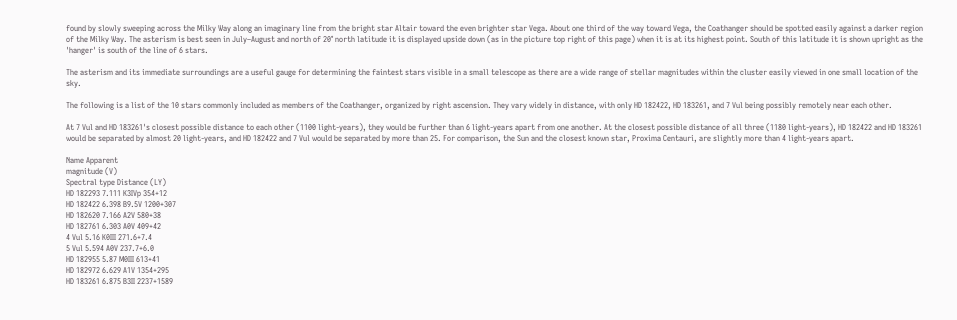found by slowly sweeping across the Milky Way along an imaginary line from the bright star Altair toward the even brighter star Vega. About one third of the way toward Vega, the Coathanger should be spotted easily against a darker region of the Milky Way. The asterism is best seen in July–August and north of 20° north latitude it is displayed upside down (as in the picture top right of this page) when it is at its highest point. South of this latitude it is shown upright as the 'hanger' is south of the line of 6 stars.

The asterism and its immediate surroundings are a useful gauge for determining the faintest stars visible in a small telescope as there are a wide range of stellar magnitudes within the cluster easily viewed in one small location of the sky.

The following is a list of the 10 stars commonly included as members of the Coathanger, organized by right ascension. They vary widely in distance, with only HD 182422, HD 183261, and 7 Vul being possibly remotely near each other.

At 7 Vul and HD 183261's closest possible distance to each other (1100 light-years), they would be further than 6 light-years apart from one another. At the closest possible distance of all three (1180 light-years), HD 182422 and HD 183261 would be separated by almost 20 light-years, and HD 182422 and 7 Vul would be separated by more than 25. For comparison, the Sun and the closest known star, Proxima Centauri, are slightly more than 4 light-years apart.

Name Apparent
magnitude (V)
Spectral type Distance (LY)
HD 182293 7.111 K3IVp 354+12
HD 182422 6.398 B9.5V 1200+307
HD 182620 7.166 A2V 580+38
HD 182761 6.303 A0V 409+42
4 Vul 5.16 K0III 271.6+7.4
5 Vul 5.594 A0V 237.7+6.0
HD 182955 5.87 M0III 613+41
HD 182972 6.629 A1V 1354+295
HD 183261 6.875 B3II 2237+1589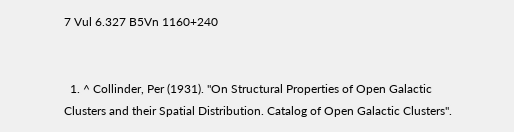7 Vul 6.327 B5Vn 1160+240


  1. ^ Collinder, Per (1931). "On Structural Properties of Open Galactic Clusters and their Spatial Distribution. Catalog of Open Galactic Clusters".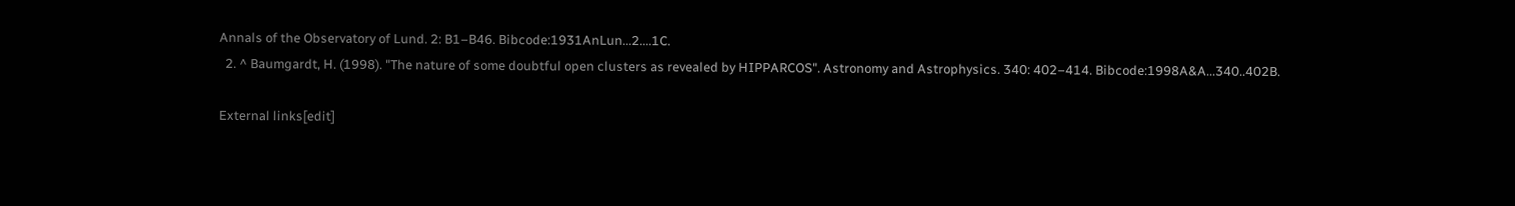Annals of the Observatory of Lund. 2: B1–B46. Bibcode:1931AnLun...2....1C.
  2. ^ Baumgardt, H. (1998). "The nature of some doubtful open clusters as revealed by HIPPARCOS". Astronomy and Astrophysics. 340: 402–414. Bibcode:1998A&A...340..402B.

External links[edit]